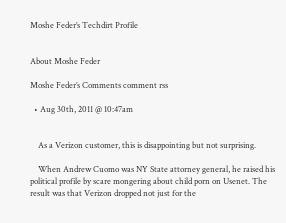Moshe Feder’s Techdirt Profile


About Moshe Feder

Moshe Feder’s Comments comment rss

  • Aug 30th, 2011 @ 10:47am


    As a Verizon customer, this is disappointing but not surprising.

    When Andrew Cuomo was NY State attorney general, he raised his political profile by scare mongering about child porn on Usenet. The result was that Verizon dropped not just for the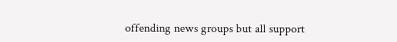offending news groups but all support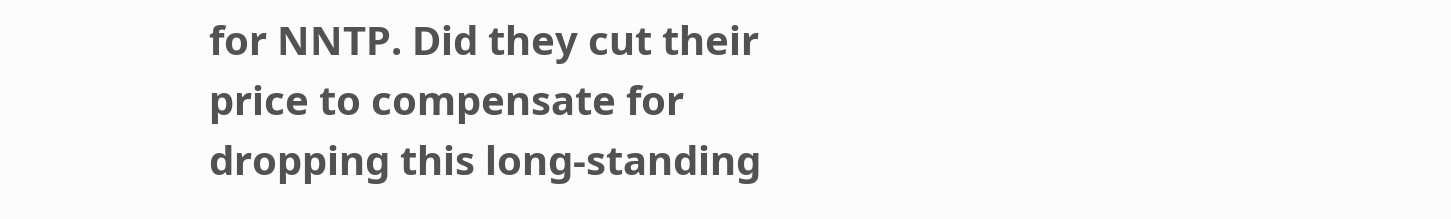for NNTP. Did they cut their price to compensate for dropping this long-standing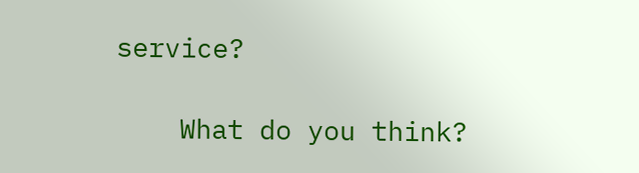service?

    What do you think?